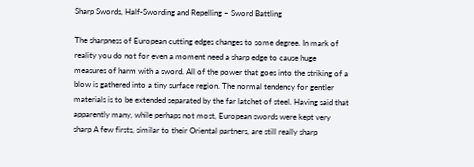Sharp Swords, Half-Swording and Repelling – Sword Battling

The sharpness of European cutting edges changes to some degree. In mark of reality you do not for even a moment need a sharp edge to cause huge measures of harm with a sword. All of the power that goes into the striking of a blow is gathered into a tiny surface region. The normal tendency for gentler materials is to be extended separated by the far latchet of steel. Having said that apparently many, while perhaps not most, European swords were kept very sharp A few firsts, similar to their Oriental partners, are still really sharp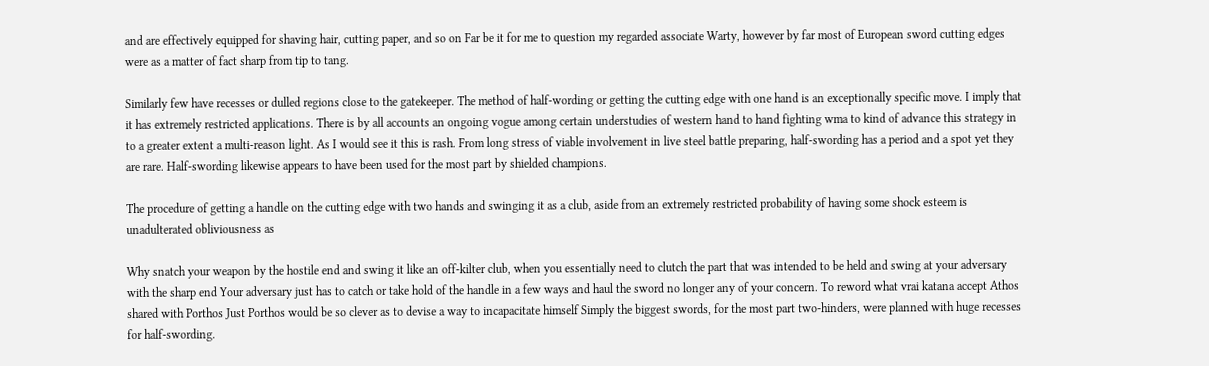and are effectively equipped for shaving hair, cutting paper, and so on Far be it for me to question my regarded associate Warty, however by far most of European sword cutting edges were as a matter of fact sharp from tip to tang.

Similarly few have recesses or dulled regions close to the gatekeeper. The method of half-wording or getting the cutting edge with one hand is an exceptionally specific move. I imply that it has extremely restricted applications. There is by all accounts an ongoing vogue among certain understudies of western hand to hand fighting wma to kind of advance this strategy in to a greater extent a multi-reason light. As I would see it this is rash. From long stress of viable involvement in live steel battle preparing, half-swording has a period and a spot yet they are rare. Half-swording likewise appears to have been used for the most part by shielded champions.

The procedure of getting a handle on the cutting edge with two hands and swinging it as a club, aside from an extremely restricted probability of having some shock esteem is unadulterated obliviousness as

Why snatch your weapon by the hostile end and swing it like an off-kilter club, when you essentially need to clutch the part that was intended to be held and swing at your adversary with the sharp end Your adversary just has to catch or take hold of the handle in a few ways and haul the sword no longer any of your concern. To reword what vrai katana accept Athos shared with Porthos Just Porthos would be so clever as to devise a way to incapacitate himself Simply the biggest swords, for the most part two-hinders, were planned with huge recesses for half-swording.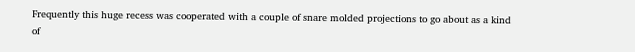Frequently this huge recess was cooperated with a couple of snare molded projections to go about as a kind of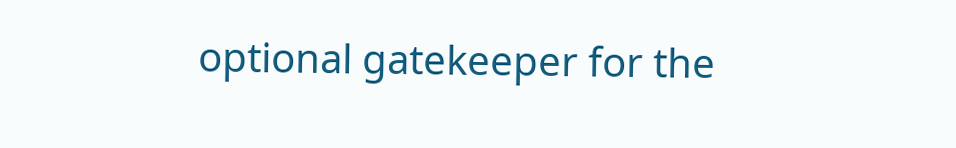optional gatekeeper for the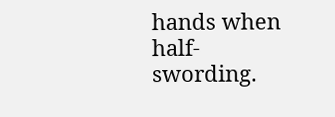hands when half-swording.